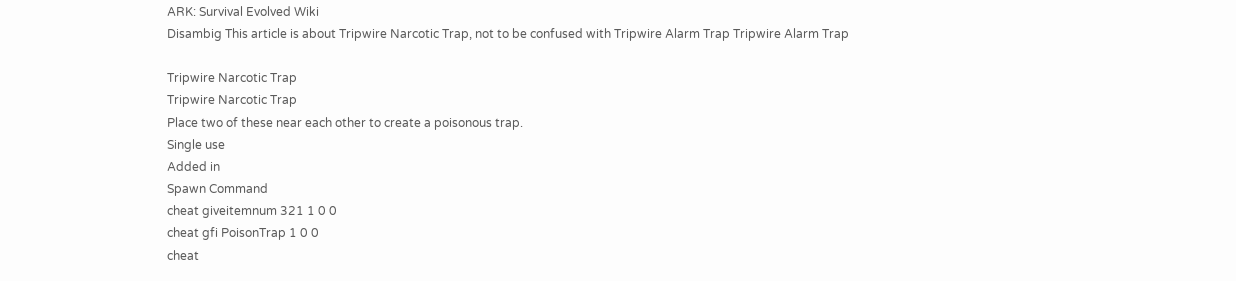ARK: Survival Evolved Wiki
Disambig This article is about Tripwire Narcotic Trap, not to be confused with Tripwire Alarm Trap Tripwire Alarm Trap

Tripwire Narcotic Trap
Tripwire Narcotic Trap
Place two of these near each other to create a poisonous trap.
Single use
Added in
Spawn Command
cheat giveitemnum 321 1 0 0
cheat gfi PoisonTrap 1 0 0
cheat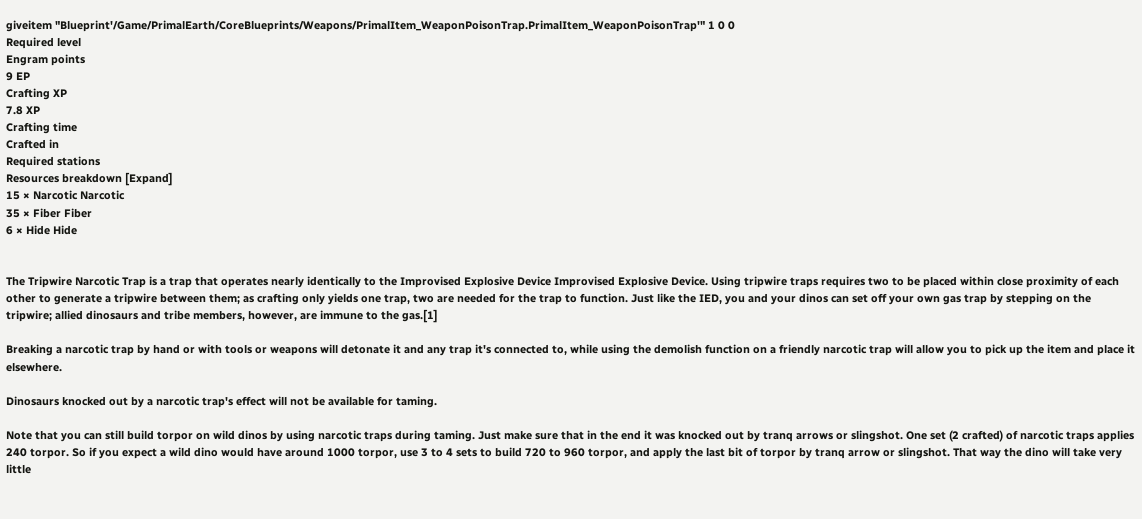giveitem "Blueprint'/Game/PrimalEarth/CoreBlueprints/Weapons/PrimalItem_WeaponPoisonTrap.PrimalItem_WeaponPoisonTrap'" 1 0 0
Required level
Engram points
9 EP
Crafting XP
7.8 XP
Crafting time
Crafted in
Required stations
Resources breakdown [Expand]
15 × Narcotic Narcotic
35 × Fiber Fiber
6 × Hide Hide


The Tripwire Narcotic Trap is a trap that operates nearly identically to the Improvised Explosive Device Improvised Explosive Device. Using tripwire traps requires two to be placed within close proximity of each other to generate a tripwire between them; as crafting only yields one trap, two are needed for the trap to function. Just like the IED, you and your dinos can set off your own gas trap by stepping on the tripwire; allied dinosaurs and tribe members, however, are immune to the gas.[1]

Breaking a narcotic trap by hand or with tools or weapons will detonate it and any trap it's connected to, while using the demolish function on a friendly narcotic trap will allow you to pick up the item and place it elsewhere.

Dinosaurs knocked out by a narcotic trap's effect will not be available for taming.

Note that you can still build torpor on wild dinos by using narcotic traps during taming. Just make sure that in the end it was knocked out by tranq arrows or slingshot. One set (2 crafted) of narcotic traps applies 240 torpor. So if you expect a wild dino would have around 1000 torpor, use 3 to 4 sets to build 720 to 960 torpor, and apply the last bit of torpor by tranq arrow or slingshot. That way the dino will take very little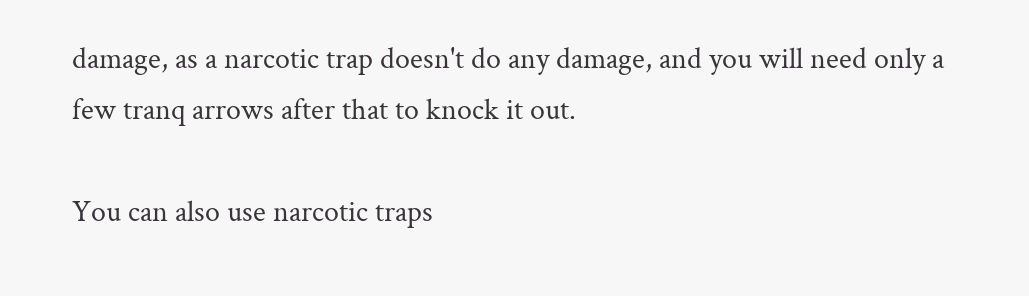damage, as a narcotic trap doesn't do any damage, and you will need only a few tranq arrows after that to knock it out.

You can also use narcotic traps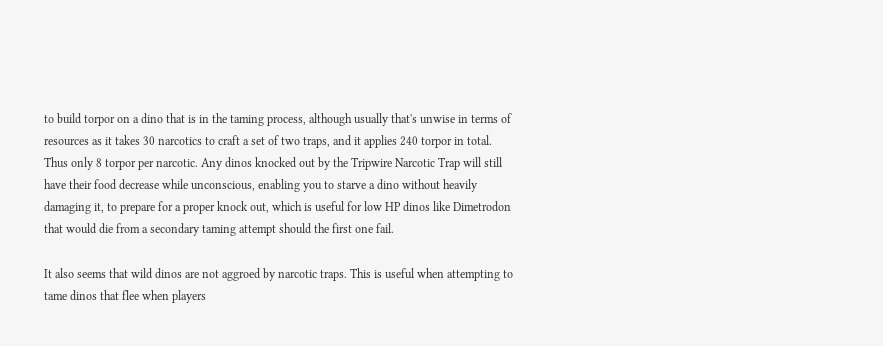to build torpor on a dino that is in the taming process, although usually that's unwise in terms of resources as it takes 30 narcotics to craft a set of two traps, and it applies 240 torpor in total. Thus only 8 torpor per narcotic. Any dinos knocked out by the Tripwire Narcotic Trap will still have their food decrease while unconscious, enabling you to starve a dino without heavily damaging it, to prepare for a proper knock out, which is useful for low HP dinos like Dimetrodon that would die from a secondary taming attempt should the first one fail.

It also seems that wild dinos are not aggroed by narcotic traps. This is useful when attempting to tame dinos that flee when players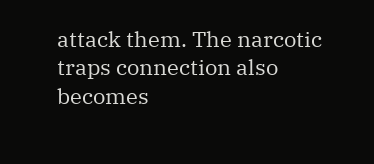attack them. The narcotic traps connection also becomes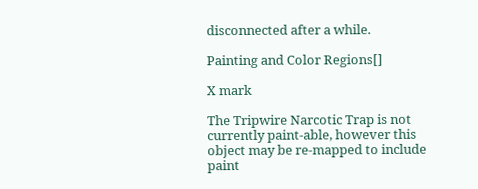disconnected after a while.

Painting and Color Regions[]

X mark

The Tripwire Narcotic Trap is not currently paint-able, however this object may be re-mapped to include paint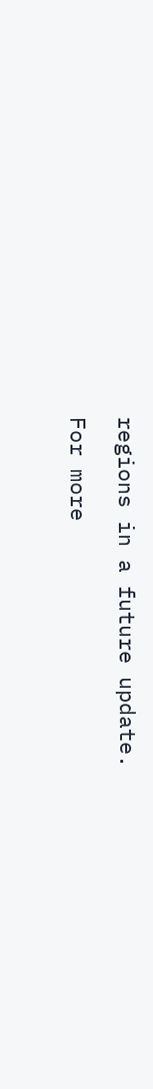regions in a future update.

For more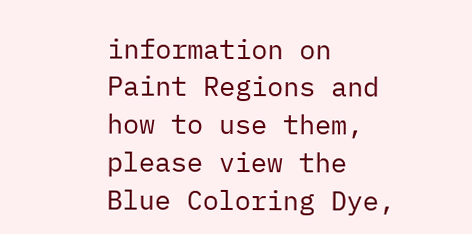information on Paint Regions and how to use them, please view the Blue Coloring Dye,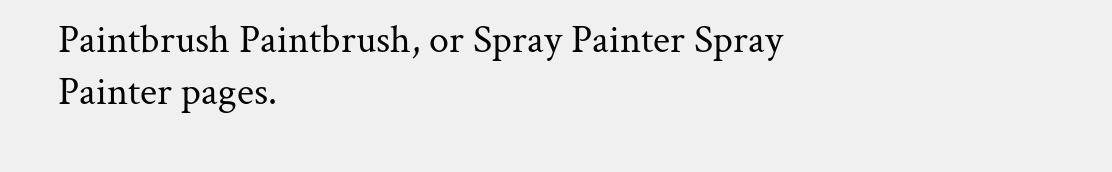Paintbrush Paintbrush, or Spray Painter Spray Painter pages.